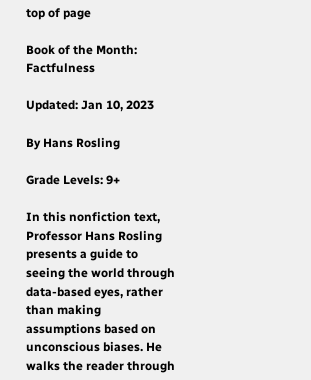top of page

Book of the Month: Factfulness

Updated: Jan 10, 2023

By Hans Rosling

Grade Levels: 9+

In this nonfiction text, Professor Hans Rosling presents a guide to seeing the world through data-based eyes, rather than making assumptions based on unconscious biases. He walks the reader through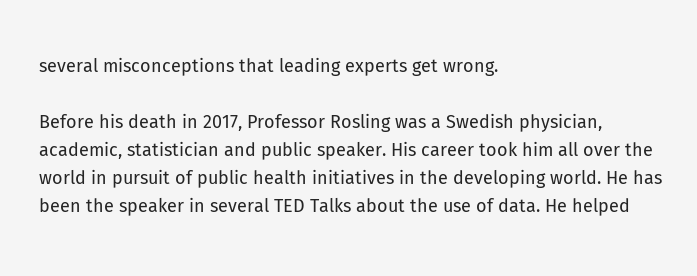several misconceptions that leading experts get wrong.

Before his death in 2017, Professor Rosling was a Swedish physician, academic, statistician and public speaker. His career took him all over the world in pursuit of public health initiatives in the developing world. He has been the speaker in several TED Talks about the use of data. He helped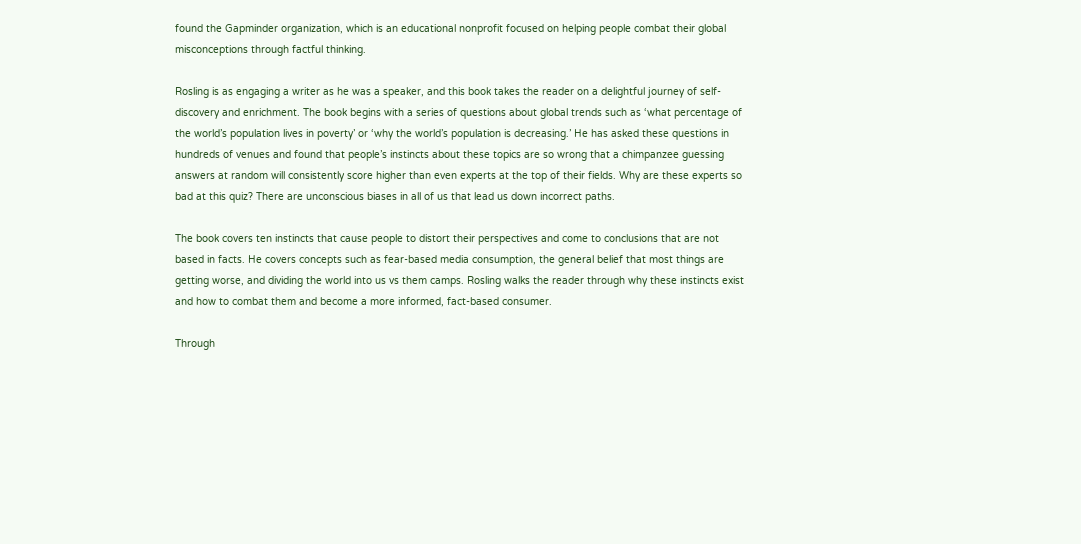found the Gapminder organization, which is an educational nonprofit focused on helping people combat their global misconceptions through factful thinking.

Rosling is as engaging a writer as he was a speaker, and this book takes the reader on a delightful journey of self-discovery and enrichment. The book begins with a series of questions about global trends such as ‘what percentage of the world’s population lives in poverty’ or ‘why the world’s population is decreasing.’ He has asked these questions in hundreds of venues and found that people’s instincts about these topics are so wrong that a chimpanzee guessing answers at random will consistently score higher than even experts at the top of their fields. Why are these experts so bad at this quiz? There are unconscious biases in all of us that lead us down incorrect paths.

The book covers ten instincts that cause people to distort their perspectives and come to conclusions that are not based in facts. He covers concepts such as fear-based media consumption, the general belief that most things are getting worse, and dividing the world into us vs them camps. Rosling walks the reader through why these instincts exist and how to combat them and become a more informed, fact-based consumer.

Through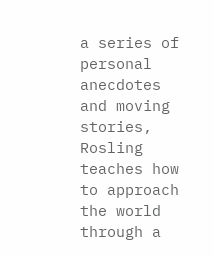a series of personal anecdotes and moving stories, Rosling teaches how to approach the world through a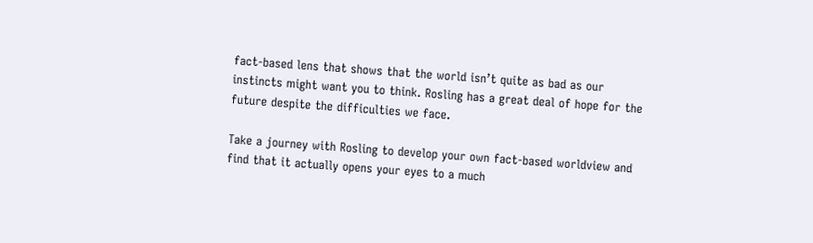fact-based lens that shows that the world isn’t quite as bad as our instincts might want you to think. Rosling has a great deal of hope for the future despite the difficulties we face.

Take a journey with Rosling to develop your own fact-based worldview and find that it actually opens your eyes to a much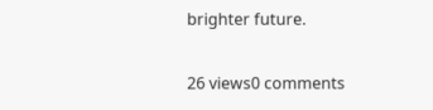brighter future.

26 views0 comments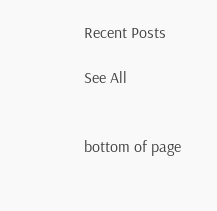Recent Posts

See All


bottom of page